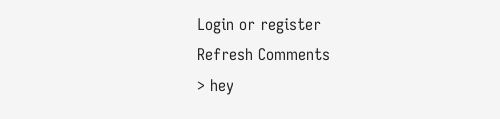Login or register
Refresh Comments
> hey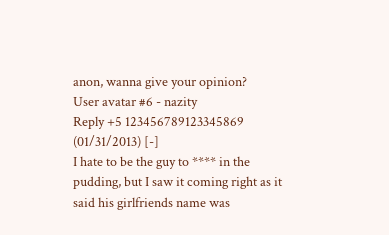anon, wanna give your opinion?
User avatar #6 - nazity
Reply +5 123456789123345869
(01/31/2013) [-]
I hate to be the guy to **** in the pudding, but I saw it coming right as it said his girlfriends name was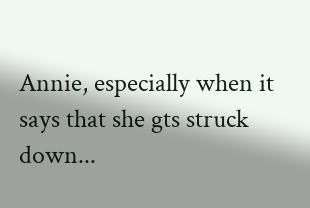Annie, especially when it says that she gts struck down...